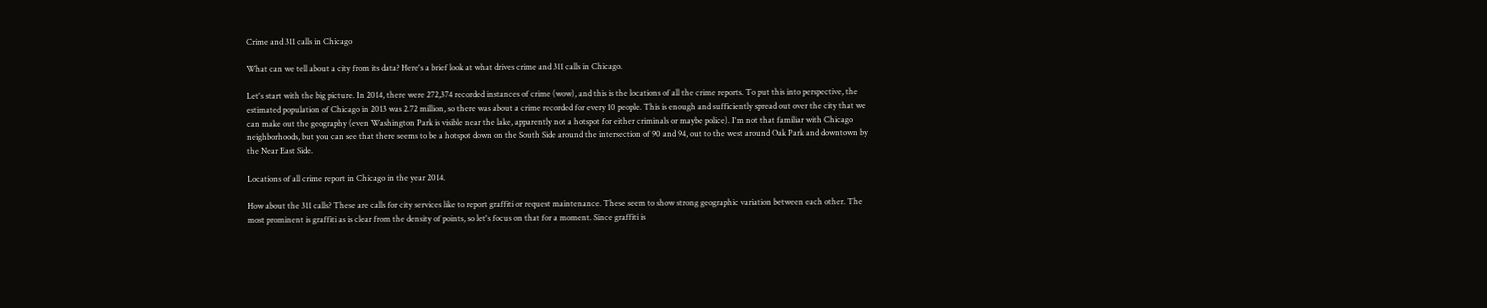Crime and 311 calls in Chicago

What can we tell about a city from its data? Here's a brief look at what drives crime and 311 calls in Chicago.

Let's start with the big picture. In 2014, there were 272,374 recorded instances of crime (wow), and this is the locations of all the crime reports. To put this into perspective, the estimated population of Chicago in 2013 was 2.72 million, so there was about a crime recorded for every 10 people. This is enough and sufficiently spread out over the city that we can make out the geography (even Washington Park is visible near the lake, apparently not a hotspot for either criminals or maybe police). I'm not that familiar with Chicago neighborhoods, but you can see that there seems to be a hotspot down on the South Side around the intersection of 90 and 94, out to the west around Oak Park and downtown by the Near East Side.

Locations of all crime report in Chicago in the year 2014.

How about the 311 calls? These are calls for city services like to report graffiti or request maintenance. These seem to show strong geographic variation between each other. The most prominent is graffiti as is clear from the density of points, so let's focus on that for a moment. Since graffiti is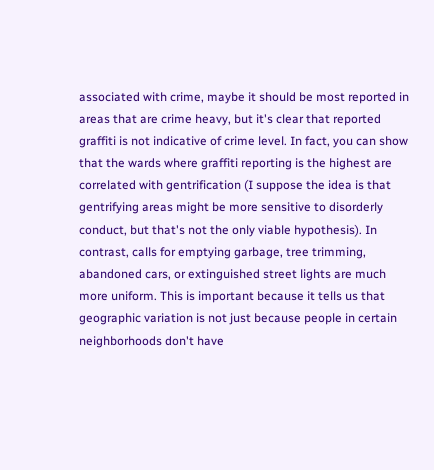associated with crime, maybe it should be most reported in areas that are crime heavy, but it's clear that reported graffiti is not indicative of crime level. In fact, you can show that the wards where graffiti reporting is the highest are correlated with gentrification (I suppose the idea is that gentrifying areas might be more sensitive to disorderly conduct, but that's not the only viable hypothesis). In contrast, calls for emptying garbage, tree trimming, abandoned cars, or extinguished street lights are much more uniform. This is important because it tells us that geographic variation is not just because people in certain neighborhoods don't have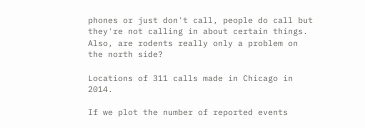phones or just don't call, people do call but they're not calling in about certain things. Also, are rodents really only a problem on the north side?

Locations of 311 calls made in Chicago in 2014.

If we plot the number of reported events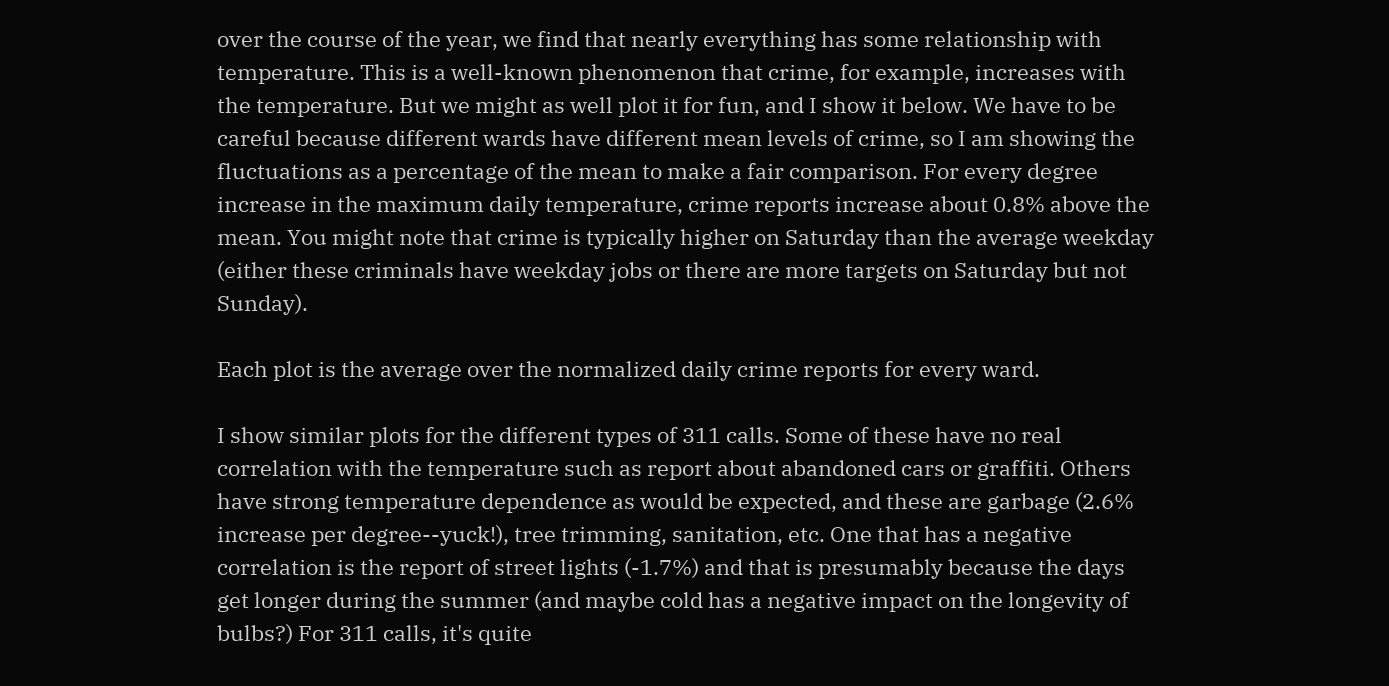over the course of the year, we find that nearly everything has some relationship with temperature. This is a well-known phenomenon that crime, for example, increases with the temperature. But we might as well plot it for fun, and I show it below. We have to be careful because different wards have different mean levels of crime, so I am showing the fluctuations as a percentage of the mean to make a fair comparison. For every degree increase in the maximum daily temperature, crime reports increase about 0.8% above the mean. You might note that crime is typically higher on Saturday than the average weekday (either these criminals have weekday jobs or there are more targets on Saturday but not Sunday).

Each plot is the average over the normalized daily crime reports for every ward.

I show similar plots for the different types of 311 calls. Some of these have no real correlation with the temperature such as report about abandoned cars or graffiti. Others have strong temperature dependence as would be expected, and these are garbage (2.6% increase per degree--yuck!), tree trimming, sanitation, etc. One that has a negative correlation is the report of street lights (-1.7%) and that is presumably because the days get longer during the summer (and maybe cold has a negative impact on the longevity of bulbs?) For 311 calls, it's quite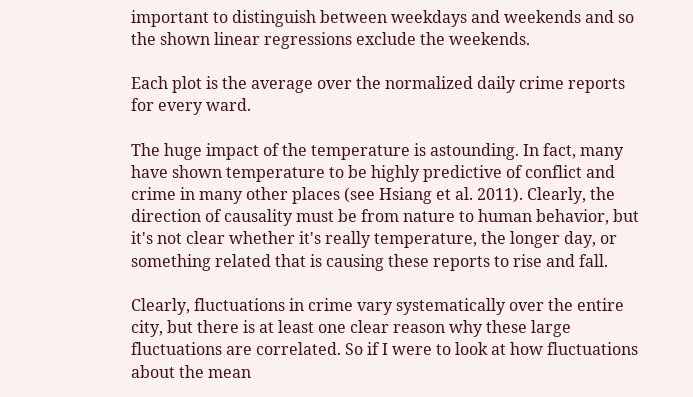important to distinguish between weekdays and weekends and so the shown linear regressions exclude the weekends.

Each plot is the average over the normalized daily crime reports for every ward.

The huge impact of the temperature is astounding. In fact, many have shown temperature to be highly predictive of conflict and crime in many other places (see Hsiang et al. 2011). Clearly, the direction of causality must be from nature to human behavior, but it's not clear whether it's really temperature, the longer day, or something related that is causing these reports to rise and fall.

Clearly, fluctuations in crime vary systematically over the entire city, but there is at least one clear reason why these large fluctuations are correlated. So if I were to look at how fluctuations about the mean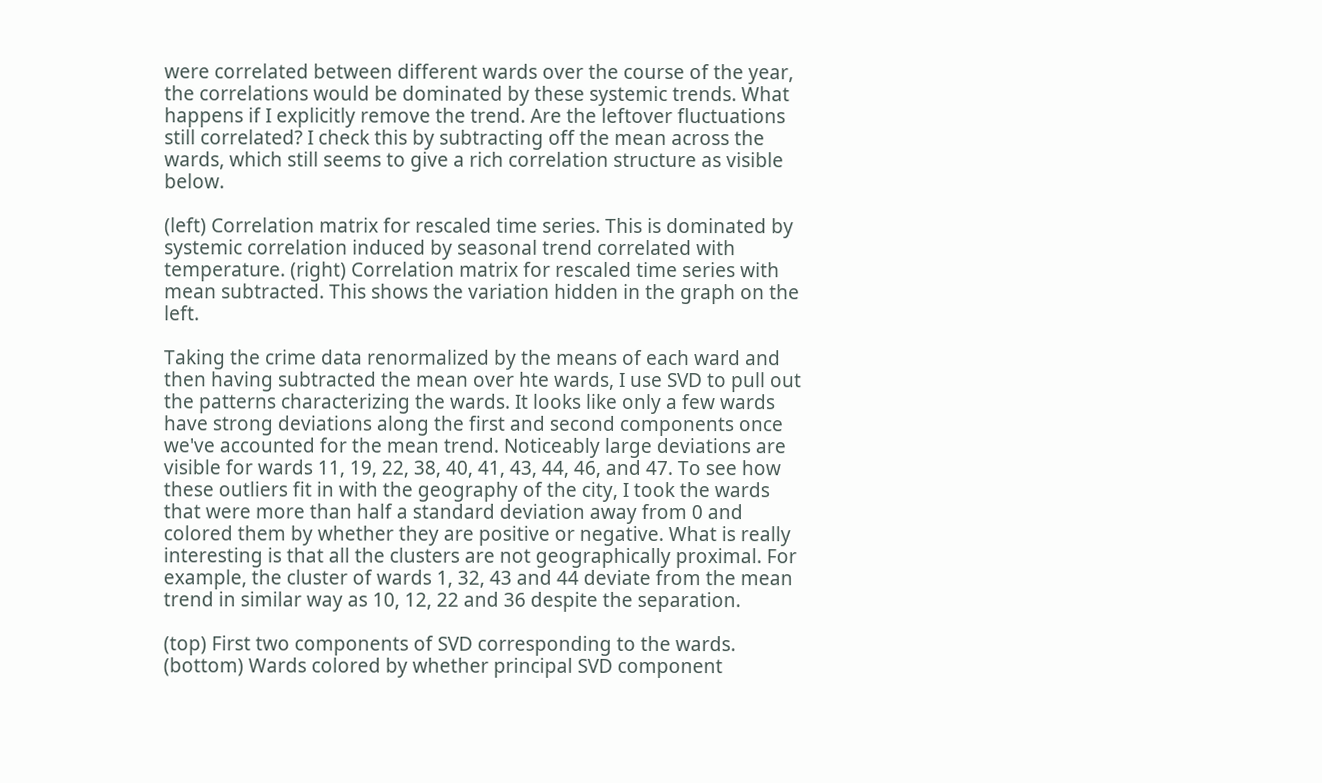were correlated between different wards over the course of the year, the correlations would be dominated by these systemic trends. What happens if I explicitly remove the trend. Are the leftover fluctuations still correlated? I check this by subtracting off the mean across the wards, which still seems to give a rich correlation structure as visible below.

(left) Correlation matrix for rescaled time series. This is dominated by systemic correlation induced by seasonal trend correlated with temperature. (right) Correlation matrix for rescaled time series with mean subtracted. This shows the variation hidden in the graph on the left.

Taking the crime data renormalized by the means of each ward and then having subtracted the mean over hte wards, I use SVD to pull out the patterns characterizing the wards. It looks like only a few wards have strong deviations along the first and second components once we've accounted for the mean trend. Noticeably large deviations are visible for wards 11, 19, 22, 38, 40, 41, 43, 44, 46, and 47. To see how these outliers fit in with the geography of the city, I took the wards that were more than half a standard deviation away from 0 and colored them by whether they are positive or negative. What is really interesting is that all the clusters are not geographically proximal. For example, the cluster of wards 1, 32, 43 and 44 deviate from the mean trend in similar way as 10, 12, 22 and 36 despite the separation.

(top) First two components of SVD corresponding to the wards. (bottom) Wards colored by whether principal SVD component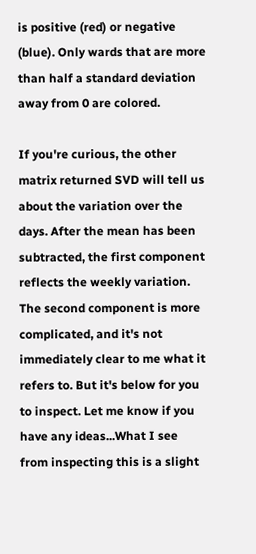is positive (red) or negative (blue). Only wards that are more than half a standard deviation away from 0 are colored.

If you're curious, the other matrix returned SVD will tell us about the variation over the days. After the mean has been subtracted, the first component reflects the weekly variation. The second component is more complicated, and it's not immediately clear to me what it refers to. But it's below for you to inspect. Let me know if you have any ideas...What I see from inspecting this is a slight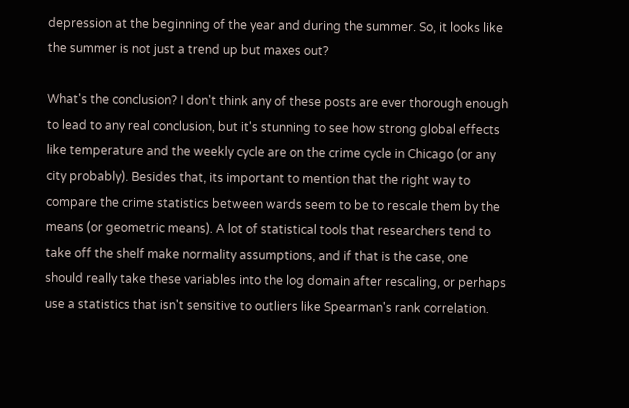depression at the beginning of the year and during the summer. So, it looks like the summer is not just a trend up but maxes out?

What's the conclusion? I don't think any of these posts are ever thorough enough to lead to any real conclusion, but it's stunning to see how strong global effects like temperature and the weekly cycle are on the crime cycle in Chicago (or any city probably). Besides that, its important to mention that the right way to compare the crime statistics between wards seem to be to rescale them by the means (or geometric means). A lot of statistical tools that researchers tend to take off the shelf make normality assumptions, and if that is the case, one should really take these variables into the log domain after rescaling, or perhaps use a statistics that isn't sensitive to outliers like Spearman's rank correlation.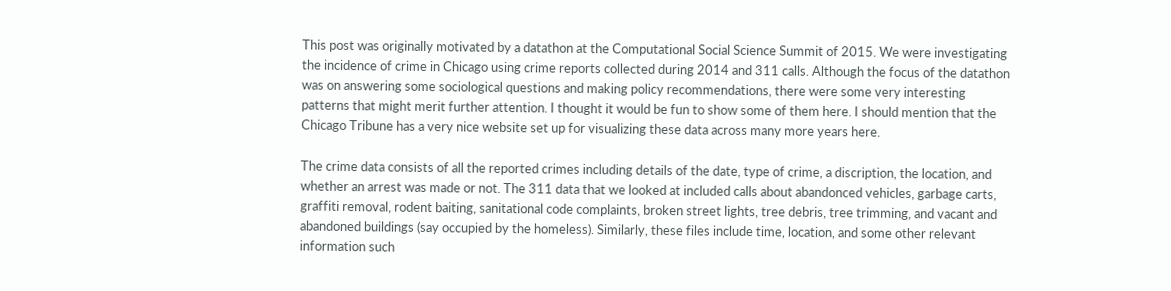This post was originally motivated by a datathon at the Computational Social Science Summit of 2015. We were investigating the incidence of crime in Chicago using crime reports collected during 2014 and 311 calls. Although the focus of the datathon was on answering some sociological questions and making policy recommendations, there were some very interesting patterns that might merit further attention. I thought it would be fun to show some of them here. I should mention that the Chicago Tribune has a very nice website set up for visualizing these data across many more years here.

The crime data consists of all the reported crimes including details of the date, type of crime, a discription, the location, and whether an arrest was made or not. The 311 data that we looked at included calls about abandonced vehicles, garbage carts, graffiti removal, rodent baiting, sanitational code complaints, broken street lights, tree debris, tree trimming, and vacant and abandoned buildings (say occupied by the homeless). Similarly, these files include time, location, and some other relevant information such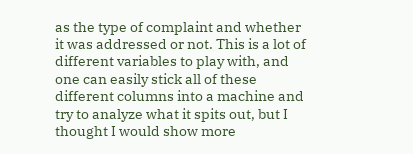as the type of complaint and whether it was addressed or not. This is a lot of different variables to play with, and one can easily stick all of these different columns into a machine and try to analyze what it spits out, but I thought I would show more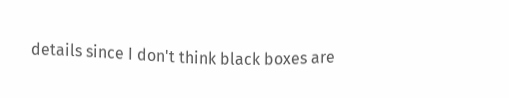details since I don't think black boxes are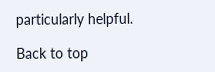particularly helpful.

Back to top